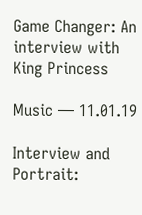Game Changer: An interview with King Princess

Music — 11.01.19

Interview and Portrait: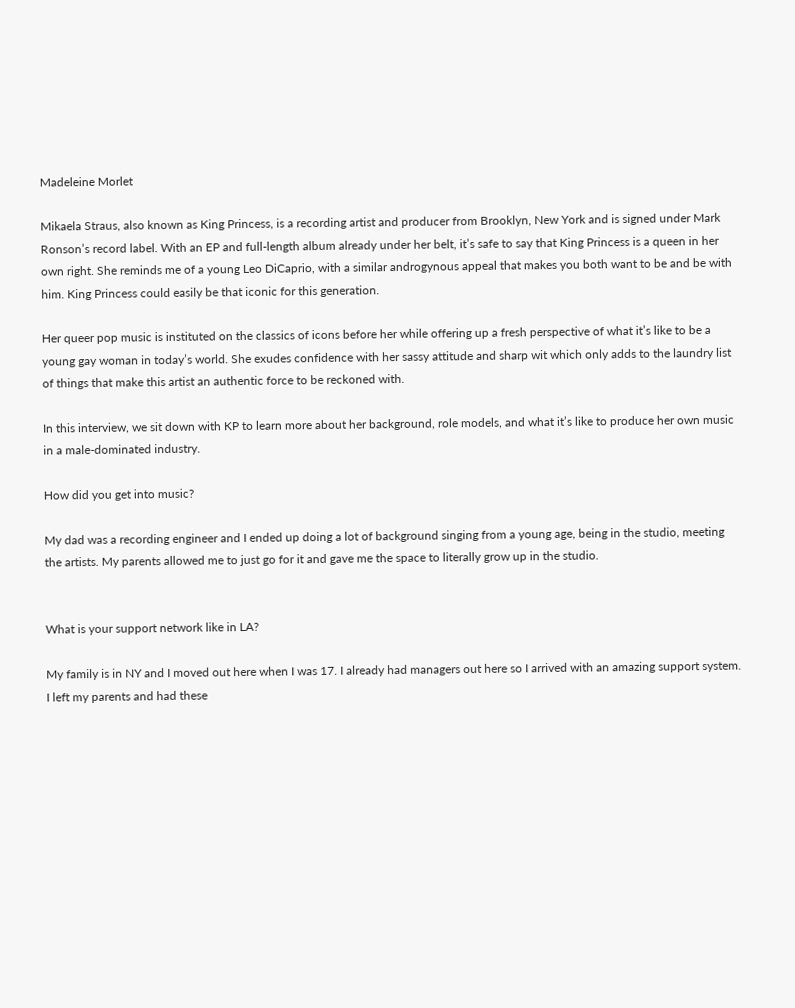Madeleine Morlet

Mikaela Straus, also known as King Princess, is a recording artist and producer from Brooklyn, New York and is signed under Mark Ronson’s record label. With an EP and full-length album already under her belt, it’s safe to say that King Princess is a queen in her own right. She reminds me of a young Leo DiCaprio, with a similar androgynous appeal that makes you both want to be and be with him. King Princess could easily be that iconic for this generation.

Her queer pop music is instituted on the classics of icons before her while offering up a fresh perspective of what it’s like to be a young gay woman in today’s world. She exudes confidence with her sassy attitude and sharp wit which only adds to the laundry list of things that make this artist an authentic force to be reckoned with.

In this interview, we sit down with KP to learn more about her background, role models, and what it’s like to produce her own music in a male-dominated industry.

How did you get into music?

My dad was a recording engineer and I ended up doing a lot of background singing from a young age, being in the studio, meeting the artists. My parents allowed me to just go for it and gave me the space to literally grow up in the studio.


What is your support network like in LA?

My family is in NY and I moved out here when I was 17. I already had managers out here so I arrived with an amazing support system. I left my parents and had these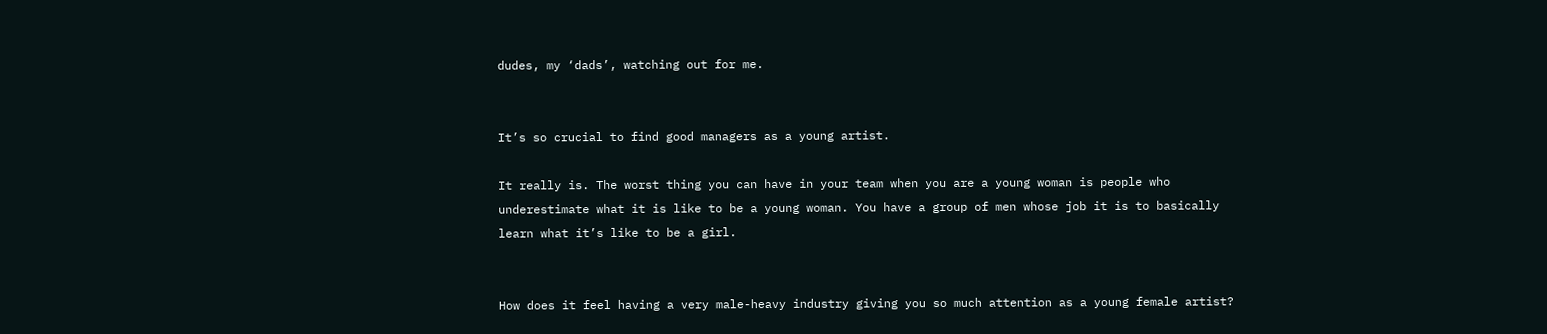dudes, my ‘dads’, watching out for me.


It’s so crucial to find good managers as a young artist.

It really is. The worst thing you can have in your team when you are a young woman is people who underestimate what it is like to be a young woman. You have a group of men whose job it is to basically learn what it’s like to be a girl.


How does it feel having a very male-heavy industry giving you so much attention as a young female artist?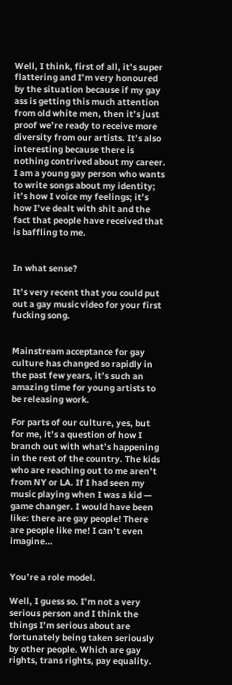Well, I think, first of all, it’s super flattering and I’m very honoured by the situation because if my gay ass is getting this much attention from old white men, then it’s just proof we’re ready to receive more diversity from our artists. It’s also interesting because there is nothing contrived about my career. I am a young gay person who wants to write songs about my identity; it’s how I voice my feelings; it’s how I’ve dealt with shit and the fact that people have received that is baffling to me.


In what sense?

It’s very recent that you could put out a gay music video for your first fucking song.


Mainstream acceptance for gay culture has changed so rapidly in the past few years, it’s such an amazing time for young artists to be releasing work.

For parts of our culture, yes, but for me, it’s a question of how I branch out with what’s happening in the rest of the country. The kids who are reaching out to me aren’t from NY or LA. If I had seen my music playing when I was a kid — game changer. I would have been like: there are gay people! There are people like me! I can’t even imagine…


You’re a role model.

Well, I guess so. I’m not a very serious person and I think the things I’m serious about are fortunately being taken seriously by other people. Which are gay rights, trans rights, pay equality.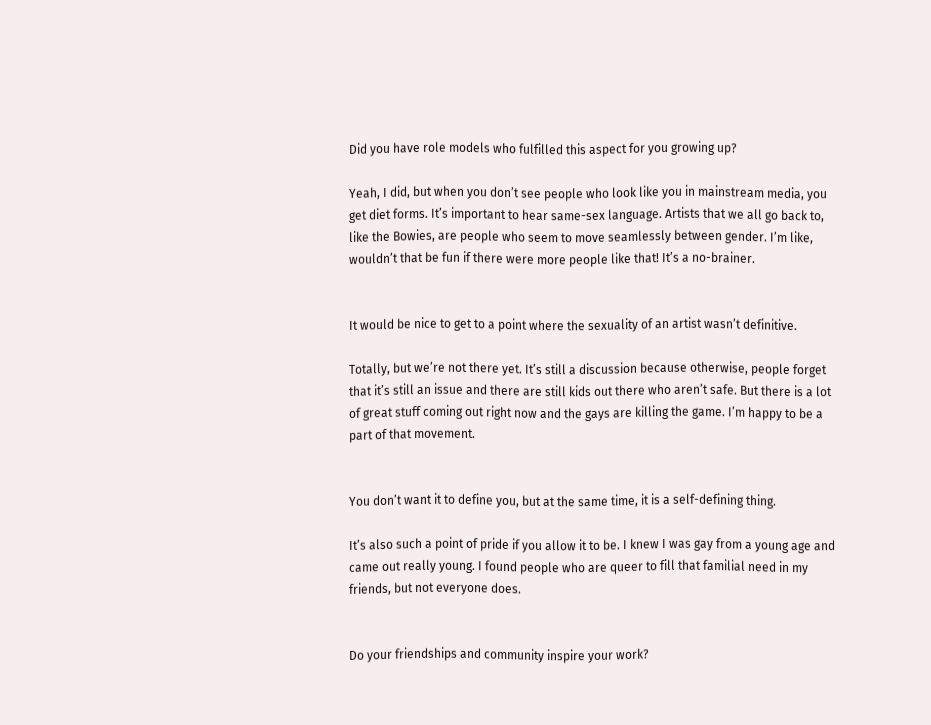Did you have role models who fulfilled this aspect for you growing up?

Yeah, I did, but when you don’t see people who look like you in mainstream media, you get diet forms. It’s important to hear same-sex language. Artists that we all go back to, like the Bowies, are people who seem to move seamlessly between gender. I’m like, wouldn’t that be fun if there were more people like that! It’s a no-brainer.


It would be nice to get to a point where the sexuality of an artist wasn’t definitive.

Totally, but we’re not there yet. It’s still a discussion because otherwise, people forget that it’s still an issue and there are still kids out there who aren’t safe. But there is a lot of great stuff coming out right now and the gays are killing the game. I’m happy to be a part of that movement.


You don’t want it to define you, but at the same time, it is a self-defining thing.

It’s also such a point of pride if you allow it to be. I knew I was gay from a young age and came out really young. I found people who are queer to fill that familial need in my friends, but not everyone does.


Do your friendships and community inspire your work?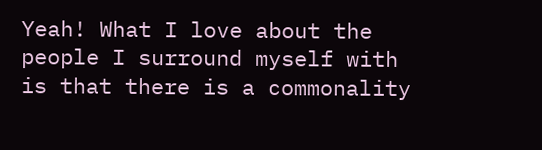Yeah! What I love about the people I surround myself with is that there is a commonality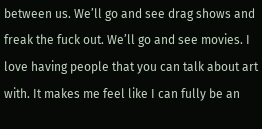between us. We’ll go and see drag shows and freak the fuck out. We’ll go and see movies. I love having people that you can talk about art with. It makes me feel like I can fully be an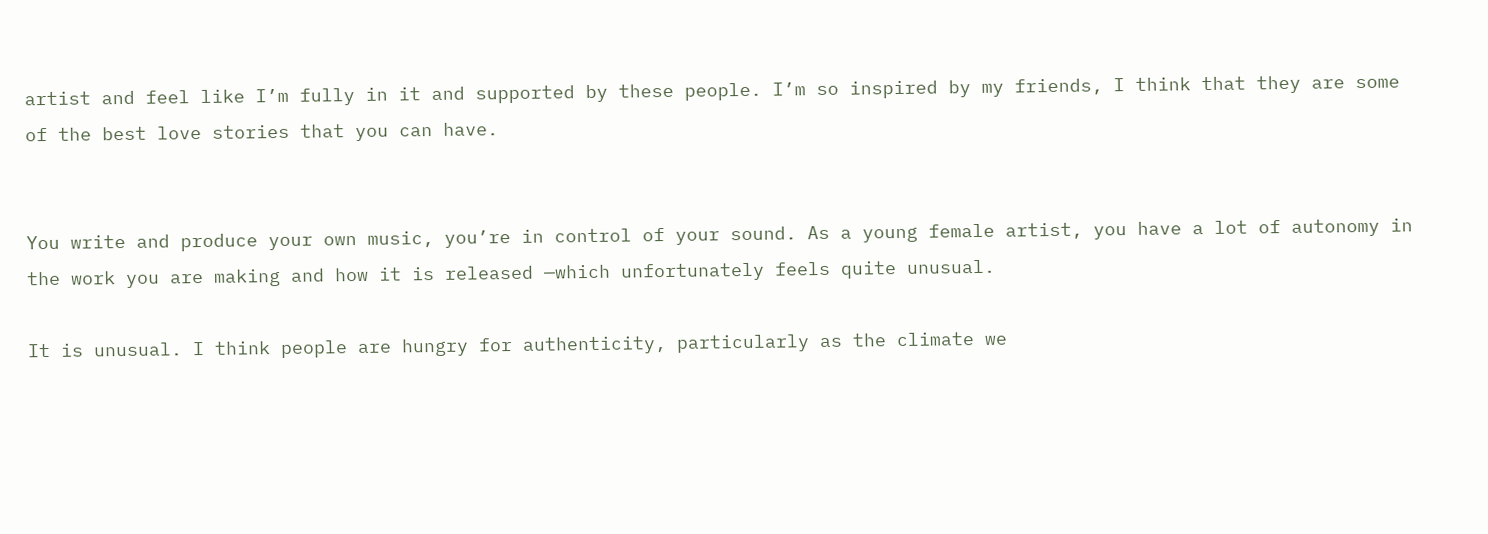artist and feel like I’m fully in it and supported by these people. I’m so inspired by my friends, I think that they are some of the best love stories that you can have.


You write and produce your own music, you’re in control of your sound. As a young female artist, you have a lot of autonomy in the work you are making and how it is released —which unfortunately feels quite unusual.

It is unusual. I think people are hungry for authenticity, particularly as the climate we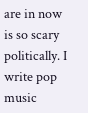are in now is so scary politically. I write pop music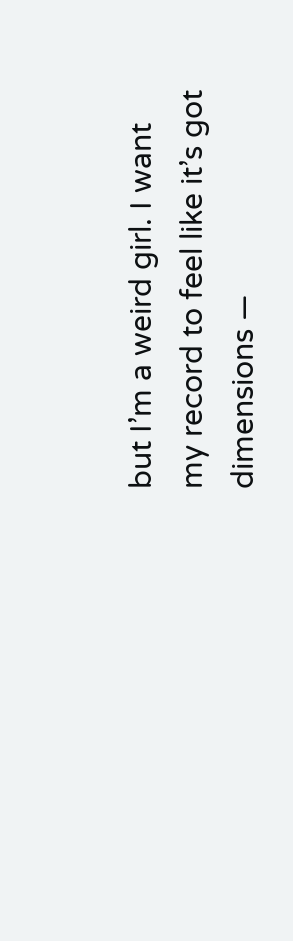but I’m a weird girl. I want my record to feel like it’s got dimensions —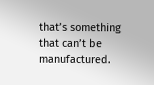that’s something that can’t be manufactured.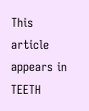This article appears in TEETH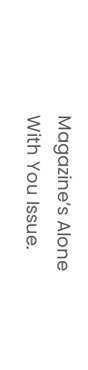Magazine’s Alone With You Issue.